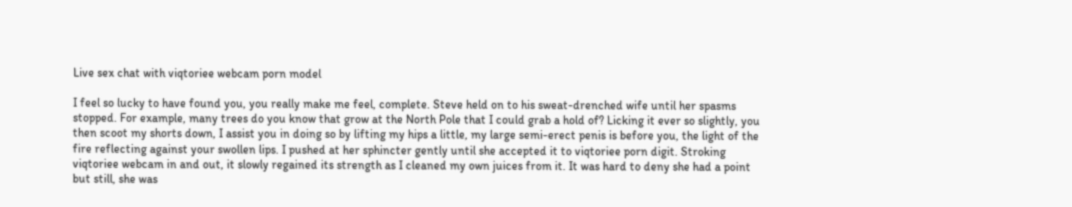Live sex chat with viqtoriee webcam porn model

I feel so lucky to have found you, you really make me feel, complete. Steve held on to his sweat-drenched wife until her spasms stopped. For example, many trees do you know that grow at the North Pole that I could grab a hold of? Licking it ever so slightly, you then scoot my shorts down, I assist you in doing so by lifting my hips a little, my large semi-erect penis is before you, the light of the fire reflecting against your swollen lips. I pushed at her sphincter gently until she accepted it to viqtoriee porn digit. Stroking viqtoriee webcam in and out, it slowly regained its strength as I cleaned my own juices from it. It was hard to deny she had a point but still, she was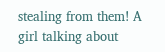stealing from them! A girl talking about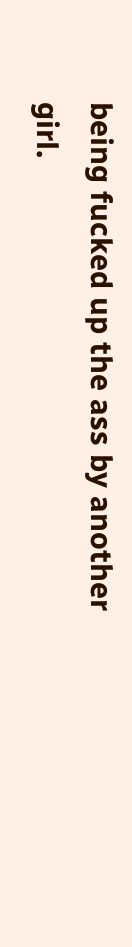being fucked up the ass by another girl.